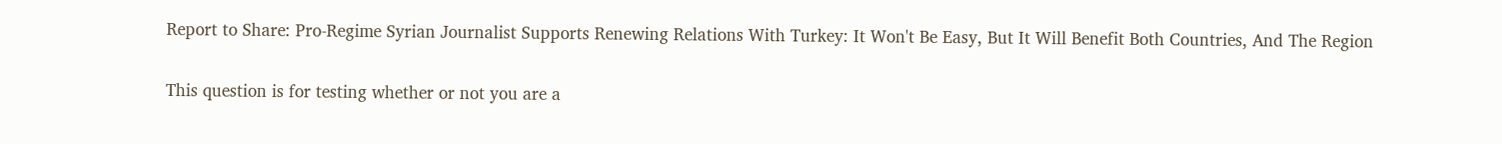Report to Share: Pro-Regime Syrian Journalist Supports Renewing Relations With Turkey: It Won't Be Easy, But It Will Benefit Both Countries, And The Region

This question is for testing whether or not you are a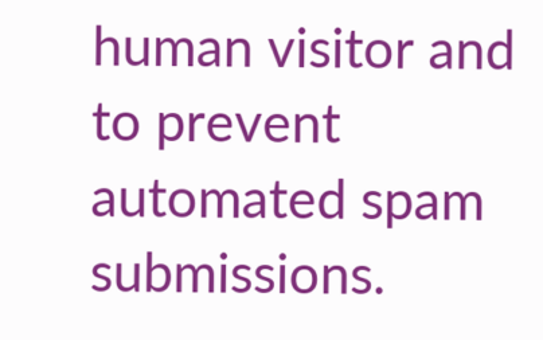human visitor and to prevent automated spam submissions.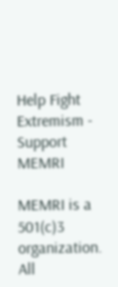Help Fight Extremism - Support MEMRI

MEMRI is a 501(c)3 organization. All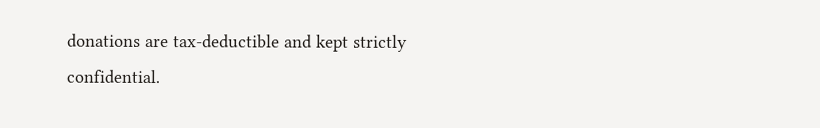donations are tax-deductible and kept strictly confidential.